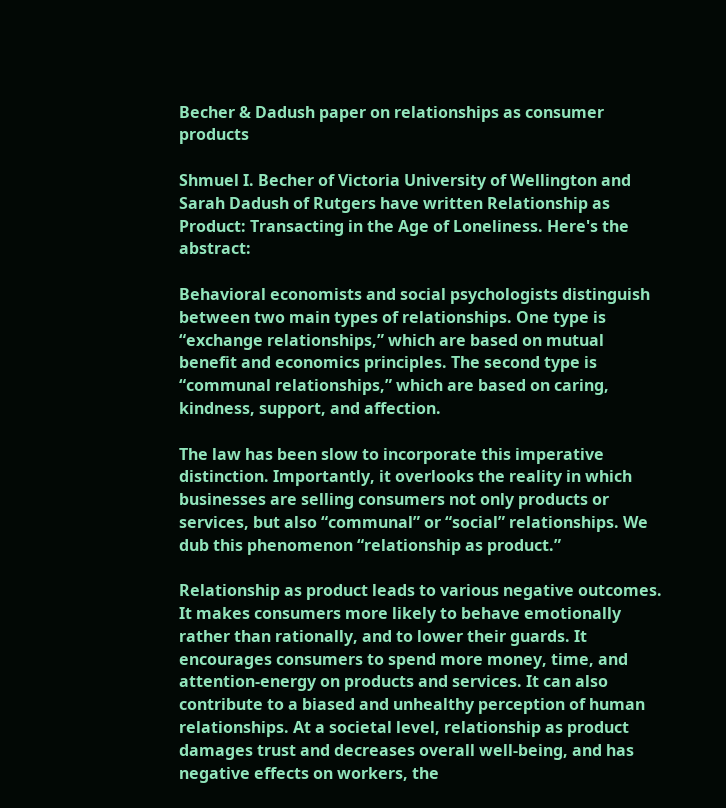Becher & Dadush paper on relationships as consumer products

Shmuel I. Becher of Victoria University of Wellington and Sarah Dadush of Rutgers have written Relationship as Product: Transacting in the Age of Loneliness. Here's the abstract:

Behavioral economists and social psychologists distinguish between two main types of relationships. One type is “exchange relationships,” which are based on mutual benefit and economics principles. The second type is “communal relationships,” which are based on caring, kindness, support, and affection.

The law has been slow to incorporate this imperative distinction. Importantly, it overlooks the reality in which businesses are selling consumers not only products or services, but also “communal” or “social” relationships. We dub this phenomenon “relationship as product.”

Relationship as product leads to various negative outcomes. It makes consumers more likely to behave emotionally rather than rationally, and to lower their guards. It encourages consumers to spend more money, time, and attention-energy on products and services. It can also contribute to a biased and unhealthy perception of human relationships. At a societal level, relationship as product damages trust and decreases overall well-being, and has negative effects on workers, the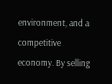environment, and a competitive economy. By selling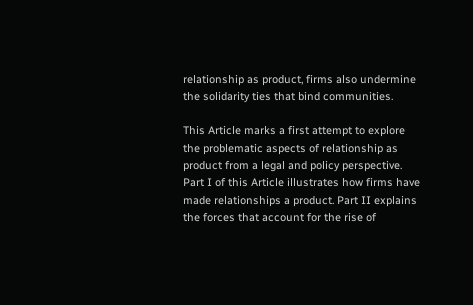relationship as product, firms also undermine the solidarity ties that bind communities.

This Article marks a first attempt to explore the problematic aspects of relationship as product from a legal and policy perspective. Part I of this Article illustrates how firms have made relationships a product. Part II explains the forces that account for the rise of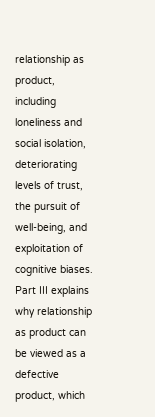relationship as product, including loneliness and social isolation, deteriorating levels of trust, the pursuit of well-being, and exploitation of cognitive biases. Part III explains why relationship as product can be viewed as a defective product, which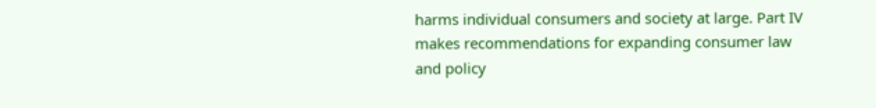harms individual consumers and society at large. Part IV makes recommendations for expanding consumer law and policy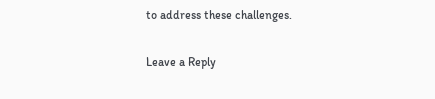to address these challenges.

Leave a Reply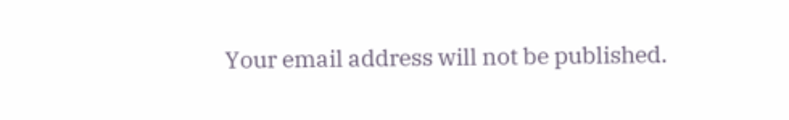Your email address will not be published.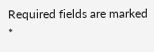Required fields are marked *